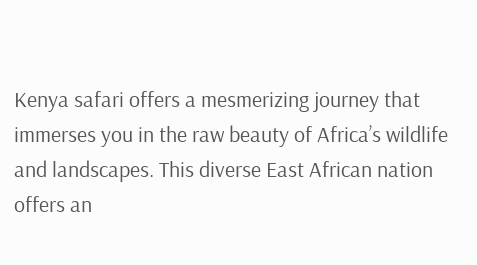Kenya safari offers a mesmerizing journey that immerses you in the raw beauty of Africa’s wildlife and landscapes. This diverse East African nation offers an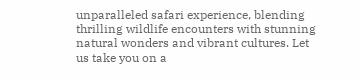unparalleled safari experience, blending thrilling wildlife encounters with stunning natural wonders and vibrant cultures. Let us take you on a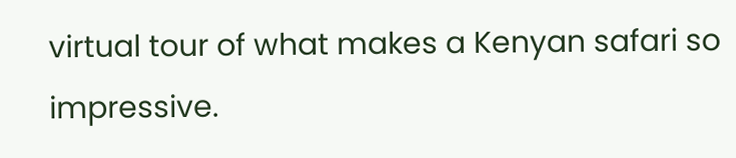virtual tour of what makes a Kenyan safari so impressive.